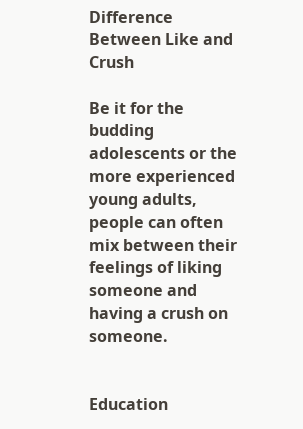Difference Between Like and Crush

Be it for the budding adolescents or the more experienced young adults, people can often mix between their feelings of liking someone and having a crush on someone.


Education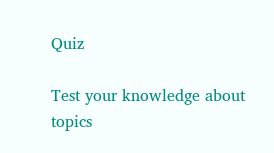Quiz

Test your knowledge about topics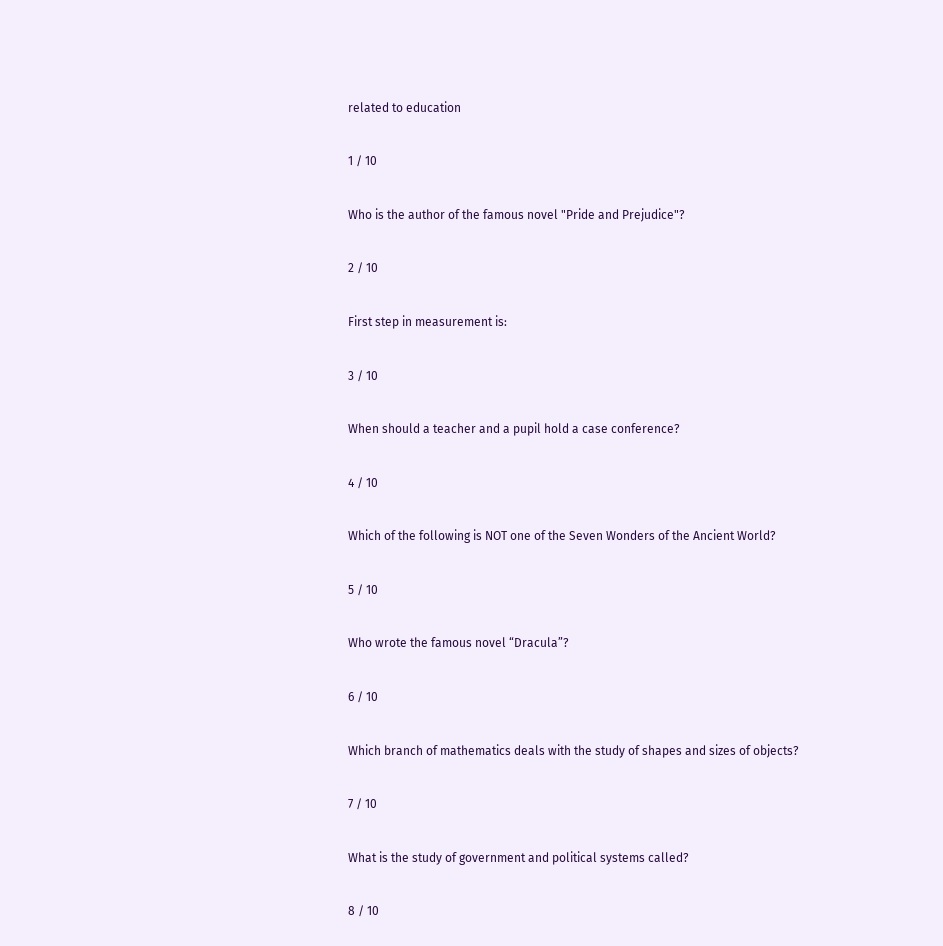related to education

1 / 10

Who is the author of the famous novel "Pride and Prejudice"?

2 / 10

First step in measurement is:

3 / 10

When should a teacher and a pupil hold a case conference?

4 / 10

Which of the following is NOT one of the Seven Wonders of the Ancient World?

5 / 10

Who wrote the famous novel “Dracula”?

6 / 10

Which branch of mathematics deals with the study of shapes and sizes of objects?

7 / 10

What is the study of government and political systems called?

8 / 10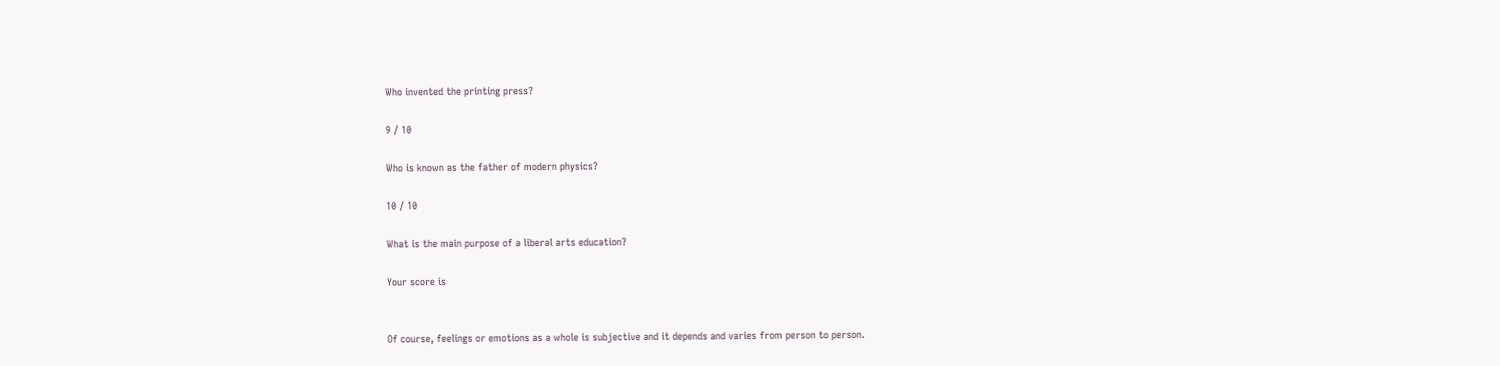Who invented the printing press?

9 / 10

Who is known as the father of modern physics?

10 / 10

What is the main purpose of a liberal arts education?

Your score is


Of course, feelings or emotions as a whole is subjective and it depends and varies from person to person.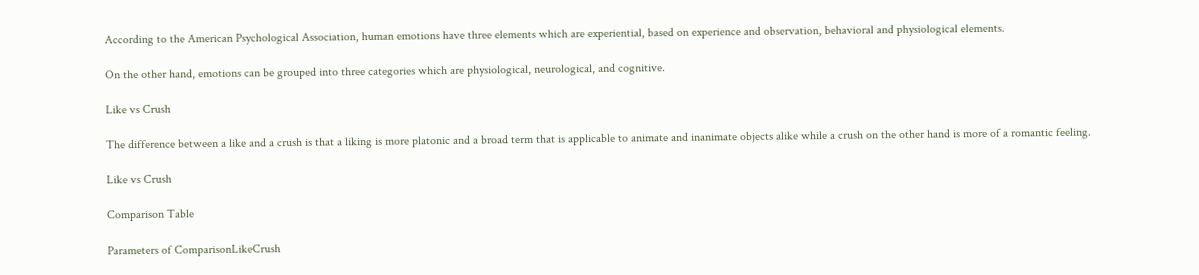According to the American Psychological Association, human emotions have three elements which are experiential, based on experience and observation, behavioral and physiological elements.

On the other hand, emotions can be grouped into three categories which are physiological, neurological, and cognitive.

Like vs Crush

The difference between a like and a crush is that a liking is more platonic and a broad term that is applicable to animate and inanimate objects alike while a crush on the other hand is more of a romantic feeling.

Like vs Crush

Comparison Table

Parameters of ComparisonLikeCrush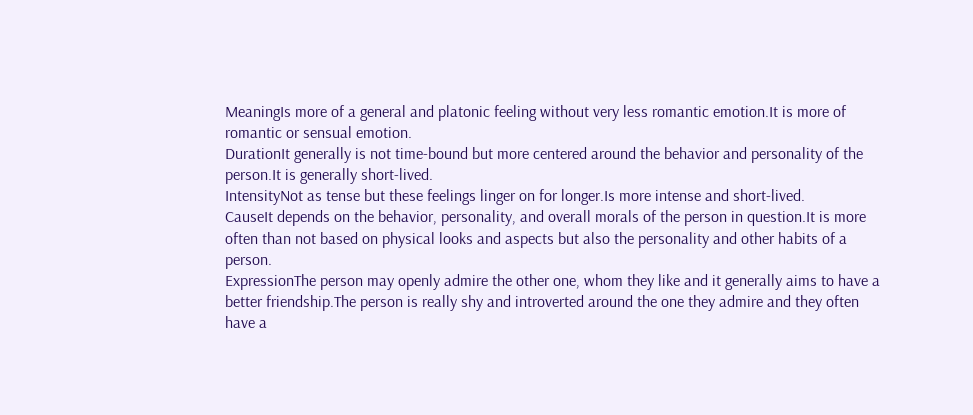MeaningIs more of a general and platonic feeling without very less romantic emotion.It is more of romantic or sensual emotion.
DurationIt generally is not time-bound but more centered around the behavior and personality of the person.It is generally short-lived.
IntensityNot as tense but these feelings linger on for longer.Is more intense and short-lived.
CauseIt depends on the behavior, personality, and overall morals of the person in question.It is more often than not based on physical looks and aspects but also the personality and other habits of a person.
ExpressionThe person may openly admire the other one, whom they like and it generally aims to have a better friendship.The person is really shy and introverted around the one they admire and they often have a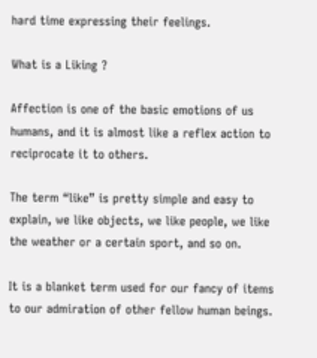hard time expressing their feelings.

What is a Liking ?

Affection is one of the basic emotions of us humans, and it is almost like a reflex action to reciprocate it to others.

The term “like” is pretty simple and easy to explain, we like objects, we like people, we like the weather or a certain sport, and so on.

It is a blanket term used for our fancy of items to our admiration of other fellow human beings.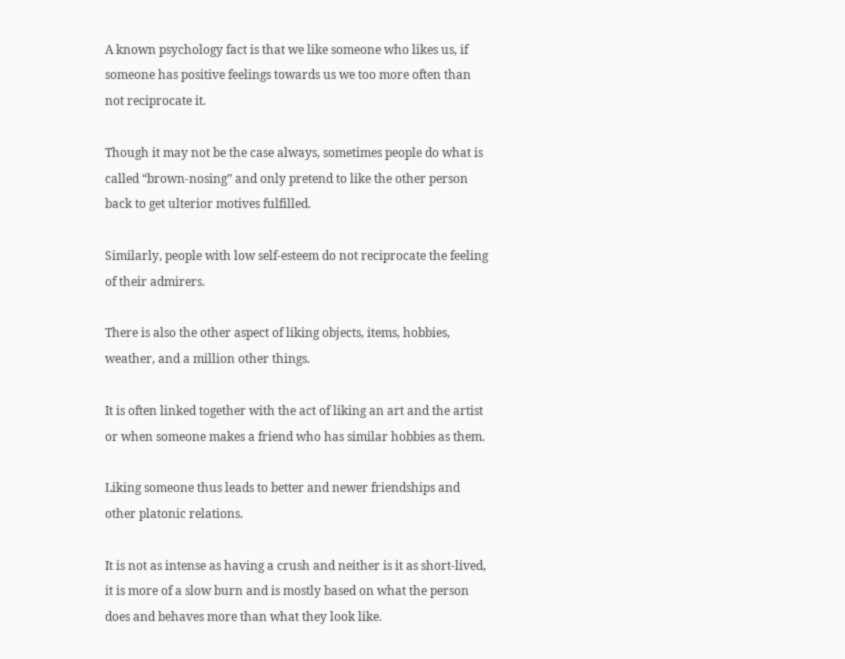A known psychology fact is that we like someone who likes us, if someone has positive feelings towards us we too more often than not reciprocate it.

Though it may not be the case always, sometimes people do what is called “brown-nosing” and only pretend to like the other person back to get ulterior motives fulfilled.

Similarly, people with low self-esteem do not reciprocate the feeling of their admirers.

There is also the other aspect of liking objects, items, hobbies, weather, and a million other things.

It is often linked together with the act of liking an art and the artist or when someone makes a friend who has similar hobbies as them.

Liking someone thus leads to better and newer friendships and other platonic relations.

It is not as intense as having a crush and neither is it as short-lived, it is more of a slow burn and is mostly based on what the person does and behaves more than what they look like.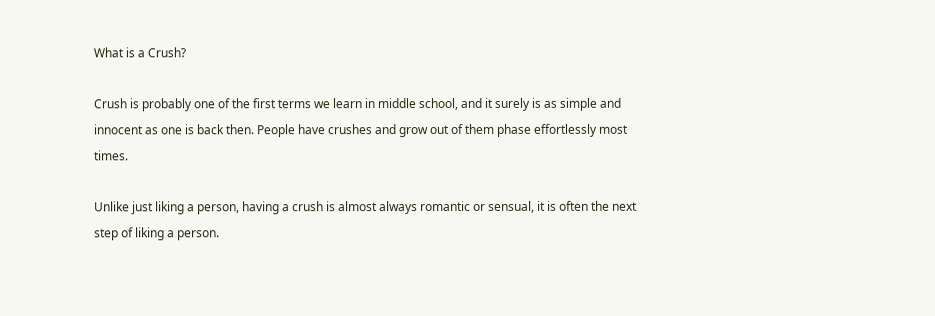What is a Crush?

Crush is probably one of the first terms we learn in middle school, and it surely is as simple and innocent as one is back then. People have crushes and grow out of them phase effortlessly most times.

Unlike just liking a person, having a crush is almost always romantic or sensual, it is often the next step of liking a person.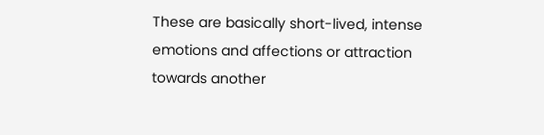These are basically short-lived, intense emotions and affections or attraction towards another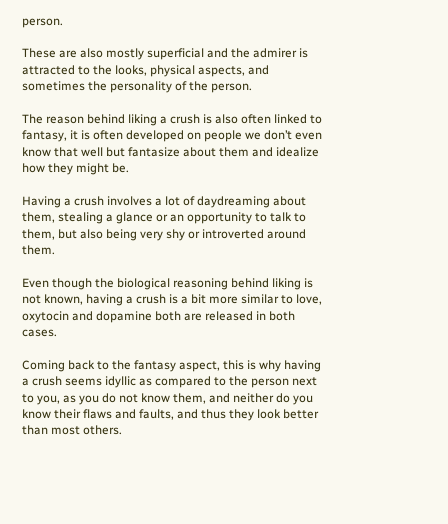person.

These are also mostly superficial and the admirer is attracted to the looks, physical aspects, and sometimes the personality of the person.

The reason behind liking a crush is also often linked to fantasy, it is often developed on people we don’t even know that well but fantasize about them and idealize how they might be.

Having a crush involves a lot of daydreaming about them, stealing a glance or an opportunity to talk to them, but also being very shy or introverted around them.

Even though the biological reasoning behind liking is not known, having a crush is a bit more similar to love, oxytocin and dopamine both are released in both cases.

Coming back to the fantasy aspect, this is why having a crush seems idyllic as compared to the person next to you, as you do not know them, and neither do you know their flaws and faults, and thus they look better than most others.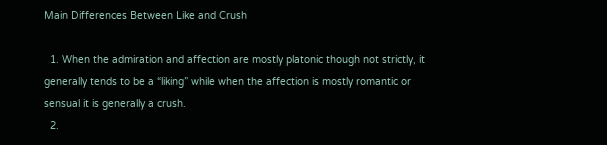Main Differences Between Like and Crush

  1. When the admiration and affection are mostly platonic though not strictly, it generally tends to be a “liking” while when the affection is mostly romantic or sensual it is generally a crush.
  2.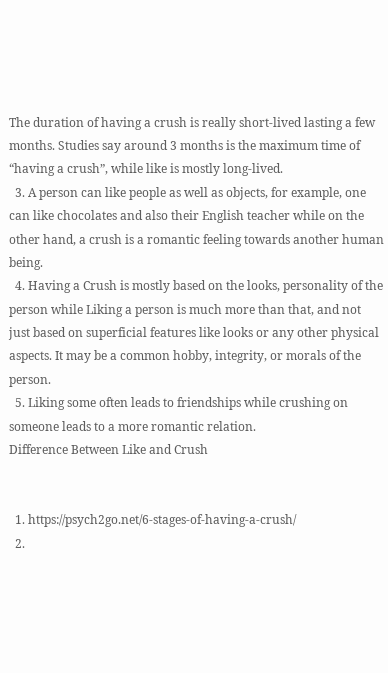The duration of having a crush is really short-lived lasting a few months. Studies say around 3 months is the maximum time of “having a crush”, while like is mostly long-lived.
  3. A person can like people as well as objects, for example, one can like chocolates and also their English teacher while on the other hand, a crush is a romantic feeling towards another human being.
  4. Having a Crush is mostly based on the looks, personality of the person while Liking a person is much more than that, and not just based on superficial features like looks or any other physical aspects. It may be a common hobby, integrity, or morals of the person.
  5. Liking some often leads to friendships while crushing on someone leads to a more romantic relation.
Difference Between Like and Crush


  1. https://psych2go.net/6-stages-of-having-a-crush/
  2.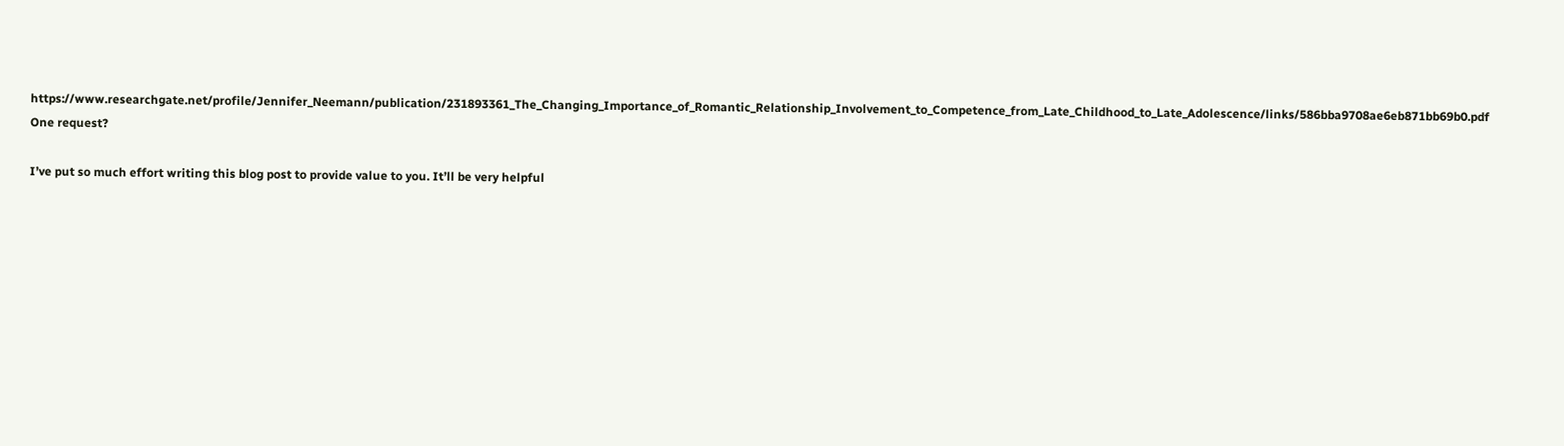https://www.researchgate.net/profile/Jennifer_Neemann/publication/231893361_The_Changing_Importance_of_Romantic_Relationship_Involvement_to_Competence_from_Late_Childhood_to_Late_Adolescence/links/586bba9708ae6eb871bb69b0.pdf
One request?

I’ve put so much effort writing this blog post to provide value to you. It’ll be very helpful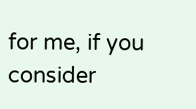for me, if you consider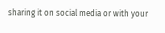sharing it on social media or with your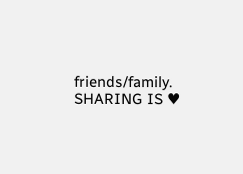friends/family. SHARING IS ♥